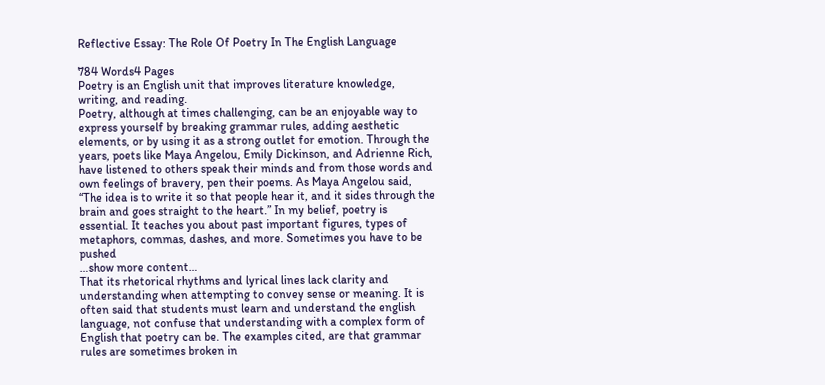Reflective Essay: The Role Of Poetry In The English Language

784 Words4 Pages
Poetry is an English unit that improves literature knowledge, writing, and reading.
Poetry, although at times challenging, can be an enjoyable way to express yourself by breaking grammar rules, adding aesthetic elements, or by using it as a strong outlet for emotion. Through the years, poets like Maya Angelou, Emily Dickinson, and Adrienne Rich, have listened to others speak their minds and from those words and own feelings of bravery, pen their poems. As Maya Angelou said, “The idea is to write it so that people hear it, and it sides through the brain and goes straight to the heart.” In my belief, poetry is essential. It teaches you about past important figures, types of metaphors, commas, dashes, and more. Sometimes you have to be pushed
…show more content…
That its rhetorical rhythms and lyrical lines lack clarity and understanding when attempting to convey sense or meaning. It is often said that students must learn and understand the english language, not confuse that understanding with a complex form of English that poetry can be. The examples cited, are that grammar rules are sometimes broken in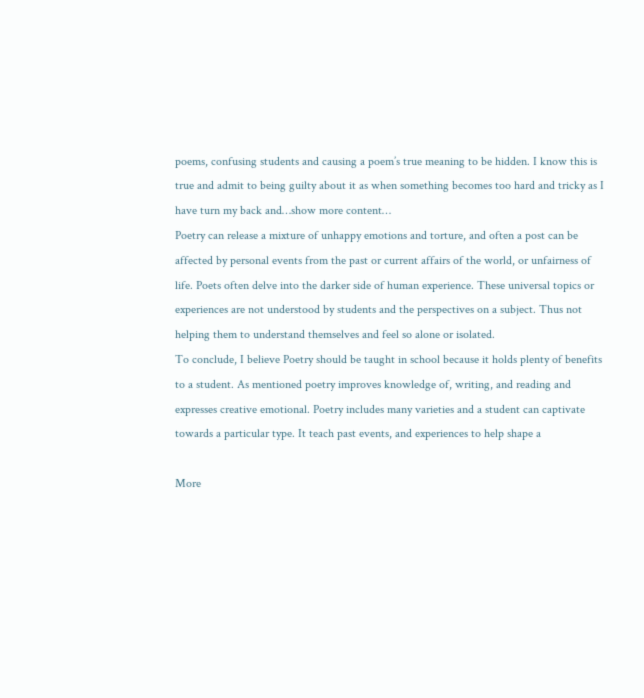poems, confusing students and causing a poem’s true meaning to be hidden. I know this is true and admit to being guilty about it as when something becomes too hard and tricky as I have turn my back and…show more content…
Poetry can release a mixture of unhappy emotions and torture, and often a post can be affected by personal events from the past or current affairs of the world, or unfairness of life. Poets often delve into the darker side of human experience. These universal topics or experiences are not understood by students and the perspectives on a subject. Thus not helping them to understand themselves and feel so alone or isolated.
To conclude, I believe Poetry should be taught in school because it holds plenty of benefits to a student. As mentioned poetry improves knowledge of, writing, and reading and expresses creative emotional. Poetry includes many varieties and a student can captivate towards a particular type. It teach past events, and experiences to help shape a

More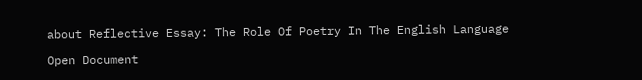about Reflective Essay: The Role Of Poetry In The English Language

Open Document